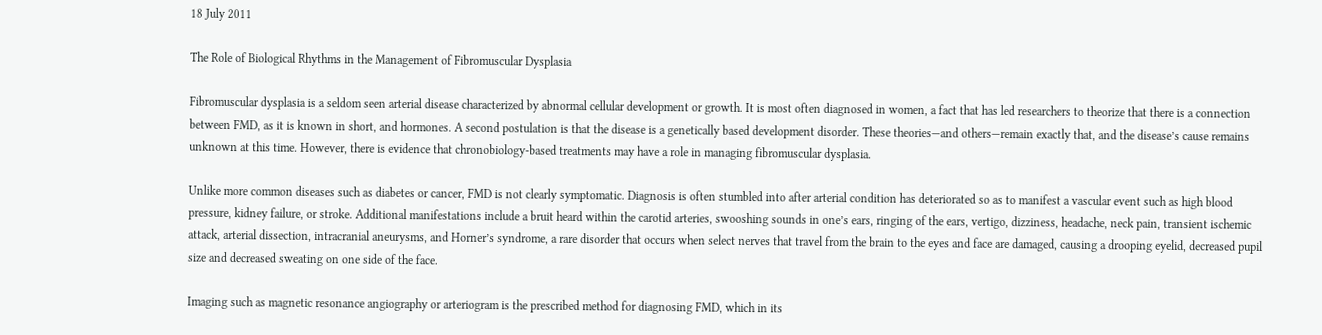18 July 2011

The Role of Biological Rhythms in the Management of Fibromuscular Dysplasia

Fibromuscular dysplasia is a seldom seen arterial disease characterized by abnormal cellular development or growth. It is most often diagnosed in women, a fact that has led researchers to theorize that there is a connection between FMD, as it is known in short, and hormones. A second postulation is that the disease is a genetically based development disorder. These theories—and others—remain exactly that, and the disease’s cause remains unknown at this time. However, there is evidence that chronobiology-based treatments may have a role in managing fibromuscular dysplasia.

Unlike more common diseases such as diabetes or cancer, FMD is not clearly symptomatic. Diagnosis is often stumbled into after arterial condition has deteriorated so as to manifest a vascular event such as high blood pressure, kidney failure, or stroke. Additional manifestations include a bruit heard within the carotid arteries, swooshing sounds in one’s ears, ringing of the ears, vertigo, dizziness, headache, neck pain, transient ischemic attack, arterial dissection, intracranial aneurysms, and Horner’s syndrome, a rare disorder that occurs when select nerves that travel from the brain to the eyes and face are damaged, causing a drooping eyelid, decreased pupil size and decreased sweating on one side of the face.

Imaging such as magnetic resonance angiography or arteriogram is the prescribed method for diagnosing FMD, which in its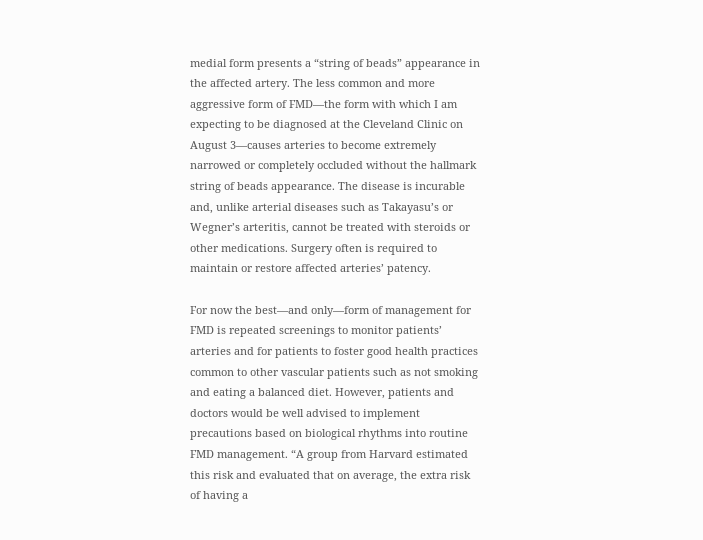medial form presents a “string of beads” appearance in the affected artery. The less common and more aggressive form of FMD—the form with which I am expecting to be diagnosed at the Cleveland Clinic on August 3—causes arteries to become extremely narrowed or completely occluded without the hallmark string of beads appearance. The disease is incurable and, unlike arterial diseases such as Takayasu’s or Wegner’s arteritis, cannot be treated with steroids or other medications. Surgery often is required to maintain or restore affected arteries’ patency.

For now the best—and only—form of management for FMD is repeated screenings to monitor patients’ arteries and for patients to foster good health practices common to other vascular patients such as not smoking and eating a balanced diet. However, patients and doctors would be well advised to implement precautions based on biological rhythms into routine FMD management. “A group from Harvard estimated this risk and evaluated that on average, the extra risk of having a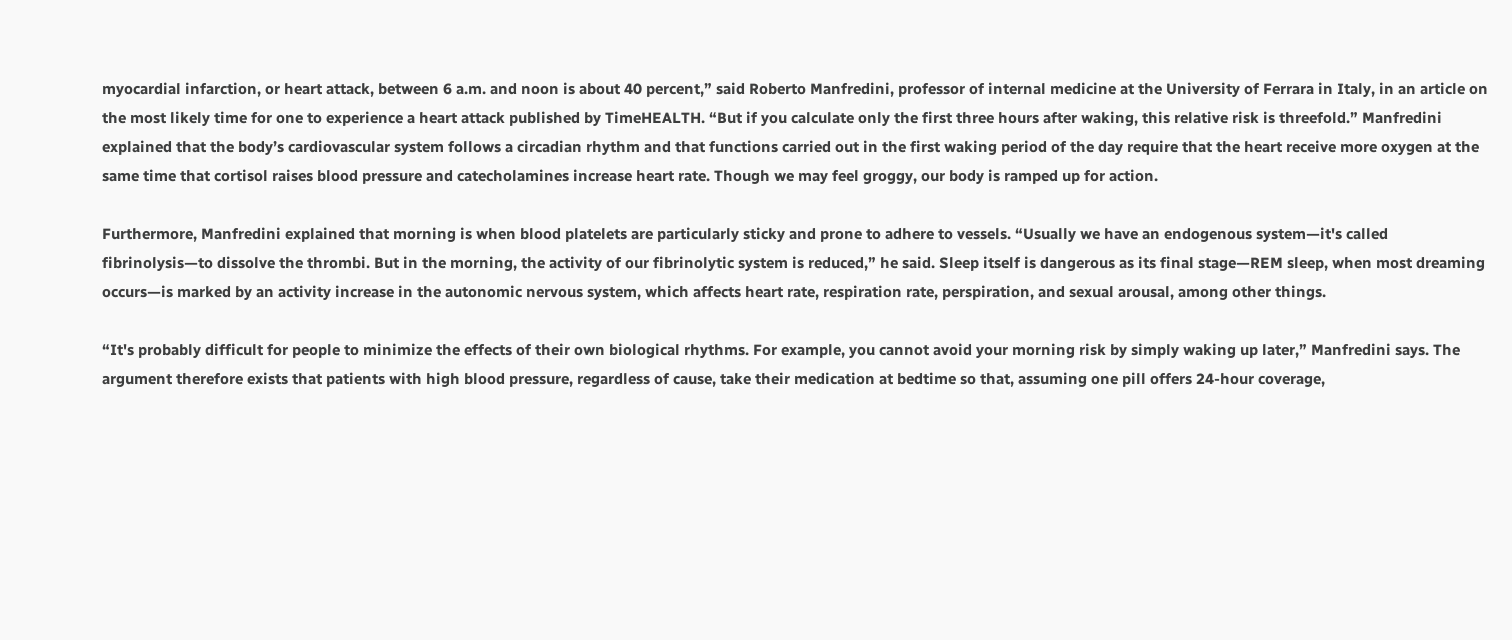myocardial infarction, or heart attack, between 6 a.m. and noon is about 40 percent,” said Roberto Manfredini, professor of internal medicine at the University of Ferrara in Italy, in an article on the most likely time for one to experience a heart attack published by TimeHEALTH. “But if you calculate only the first three hours after waking, this relative risk is threefold.” Manfredini explained that the body’s cardiovascular system follows a circadian rhythm and that functions carried out in the first waking period of the day require that the heart receive more oxygen at the same time that cortisol raises blood pressure and catecholamines increase heart rate. Though we may feel groggy, our body is ramped up for action.

Furthermore, Manfredini explained that morning is when blood platelets are particularly sticky and prone to adhere to vessels. “Usually we have an endogenous system—it's called fibrinolysis—to dissolve the thrombi. But in the morning, the activity of our fibrinolytic system is reduced,” he said. Sleep itself is dangerous as its final stage—REM sleep, when most dreaming occurs—is marked by an activity increase in the autonomic nervous system, which affects heart rate, respiration rate, perspiration, and sexual arousal, among other things.

“It's probably difficult for people to minimize the effects of their own biological rhythms. For example, you cannot avoid your morning risk by simply waking up later,” Manfredini says. The argument therefore exists that patients with high blood pressure, regardless of cause, take their medication at bedtime so that, assuming one pill offers 24-hour coverage,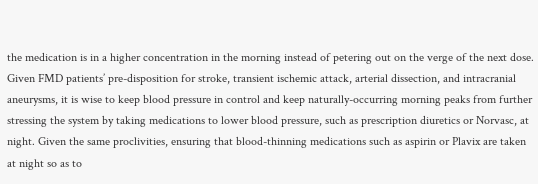the medication is in a higher concentration in the morning instead of petering out on the verge of the next dose. Given FMD patients’ pre-disposition for stroke, transient ischemic attack, arterial dissection, and intracranial aneurysms, it is wise to keep blood pressure in control and keep naturally-occurring morning peaks from further stressing the system by taking medications to lower blood pressure, such as prescription diuretics or Norvasc, at night. Given the same proclivities, ensuring that blood-thinning medications such as aspirin or Plavix are taken at night so as to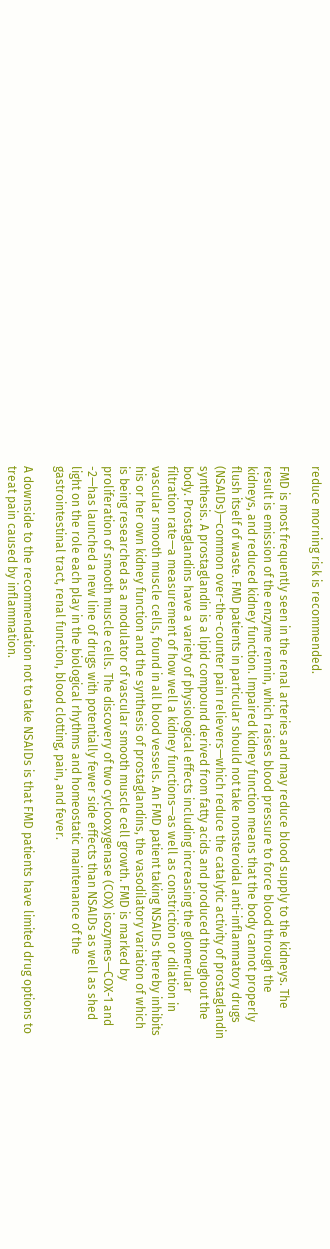reduce morning risk is recommended.

FMD is most frequently seen in the renal arteries and may reduce blood supply to the kidneys. The result is emission of the enzyme rennin, which raises blood pressure to force blood through the kidneys, and reduced kidney function. Impaired kidney function means that the body cannot properly flush itself of waste. FMD patients in particular should not take nonsteroidal anti-inflammatory drugs (NSAIDs)—common over-the-counter pain relievers—which reduce the catalytic activity of prostaglandin synthesis. A prostaglandin is a lipid compound derived from fatty acids and produced throughout the body. Prostaglandins have a variety of physiological effects including increasing the glomerular filtration rate—a measurement of how well a kidney functions—as well as constriction or dilation in vascular smooth muscle cells, found in all blood vessels. An FMD patient taking NSAIDs thereby inhibits his or her own kidney function and the synthesis of prostaglandins, the vasodilatory variation of which is being researched as a modulator of vascular smooth muscle cell growth. FMD is marked by proliferation of smooth muscle cells. The discovery of two cyclooxygenase (COX) isozymes—COX-1 and -2—has launched a new line of drugs with potentially fewer side effects than NSAIDs as well as shed light on the role each play in the biological rhythms and homeostatic maintenance of the gastrointestinal tract, renal function, blood clotting, pain, and fever.

A downside to the recommendation not to take NSAIDs is that FMD patients have limited drug options to treat pain caused by inflammation.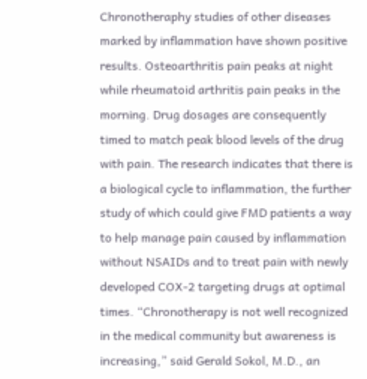Chronotheraphy studies of other diseases marked by inflammation have shown positive results. Osteoarthritis pain peaks at night while rheumatoid arthritis pain peaks in the morning. Drug dosages are consequently timed to match peak blood levels of the drug with pain. The research indicates that there is a biological cycle to inflammation, the further study of which could give FMD patients a way to help manage pain caused by inflammation without NSAIDs and to treat pain with newly developed COX-2 targeting drugs at optimal times. “Chronotherapy is not well recognized in the medical community but awareness is increasing,” said Gerald Sokol, M.D., an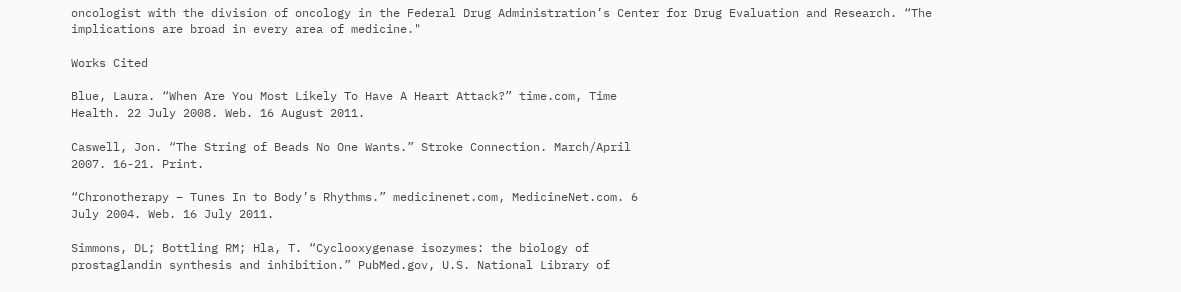oncologist with the division of oncology in the Federal Drug Administration’s Center for Drug Evaluation and Research. “The implications are broad in every area of medicine."

Works Cited

Blue, Laura. “When Are You Most Likely To Have A Heart Attack?” time.com, Time
Health. 22 July 2008. Web. 16 August 2011.

Caswell, Jon. “The String of Beads No One Wants.” Stroke Connection. March/April
2007. 16-21. Print.

“Chronotherapy – Tunes In to Body’s Rhythms.” medicinenet.com, MedicineNet.com. 6
July 2004. Web. 16 July 2011.

Simmons, DL; Bottling RM; Hla, T. “Cyclooxygenase isozymes: the biology of
prostaglandin synthesis and inhibition.” PubMed.gov, U.S. National Library of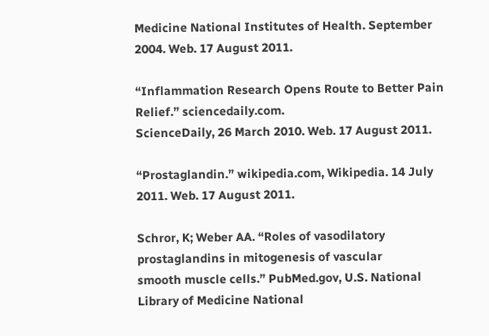Medicine National Institutes of Health. September 2004. Web. 17 August 2011.

“Inflammation Research Opens Route to Better Pain Relief.” sciencedaily.com.
ScienceDaily, 26 March 2010. Web. 17 August 2011.

“Prostaglandin.” wikipedia.com, Wikipedia. 14 July 2011. Web. 17 August 2011.

Schror, K; Weber AA. “Roles of vasodilatory prostaglandins in mitogenesis of vascular
smooth muscle cells.” PubMed.gov, U.S. National Library of Medicine National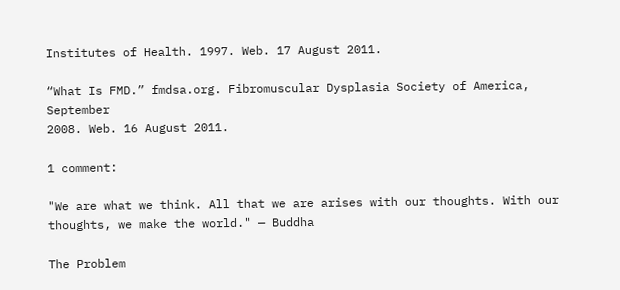Institutes of Health. 1997. Web. 17 August 2011.

“What Is FMD.” fmdsa.org. Fibromuscular Dysplasia Society of America, September
2008. Web. 16 August 2011.

1 comment:

"We are what we think. All that we are arises with our thoughts. With our thoughts, we make the world." — Buddha

The Problem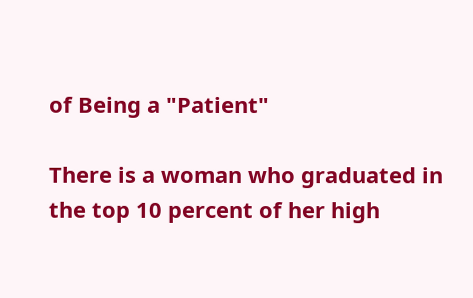of Being a "Patient"

There is a woman who graduated in the top 10 percent of her high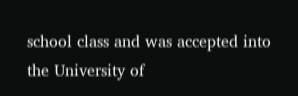school class and was accepted into the University of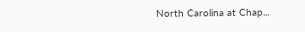North Carolina at Chap...